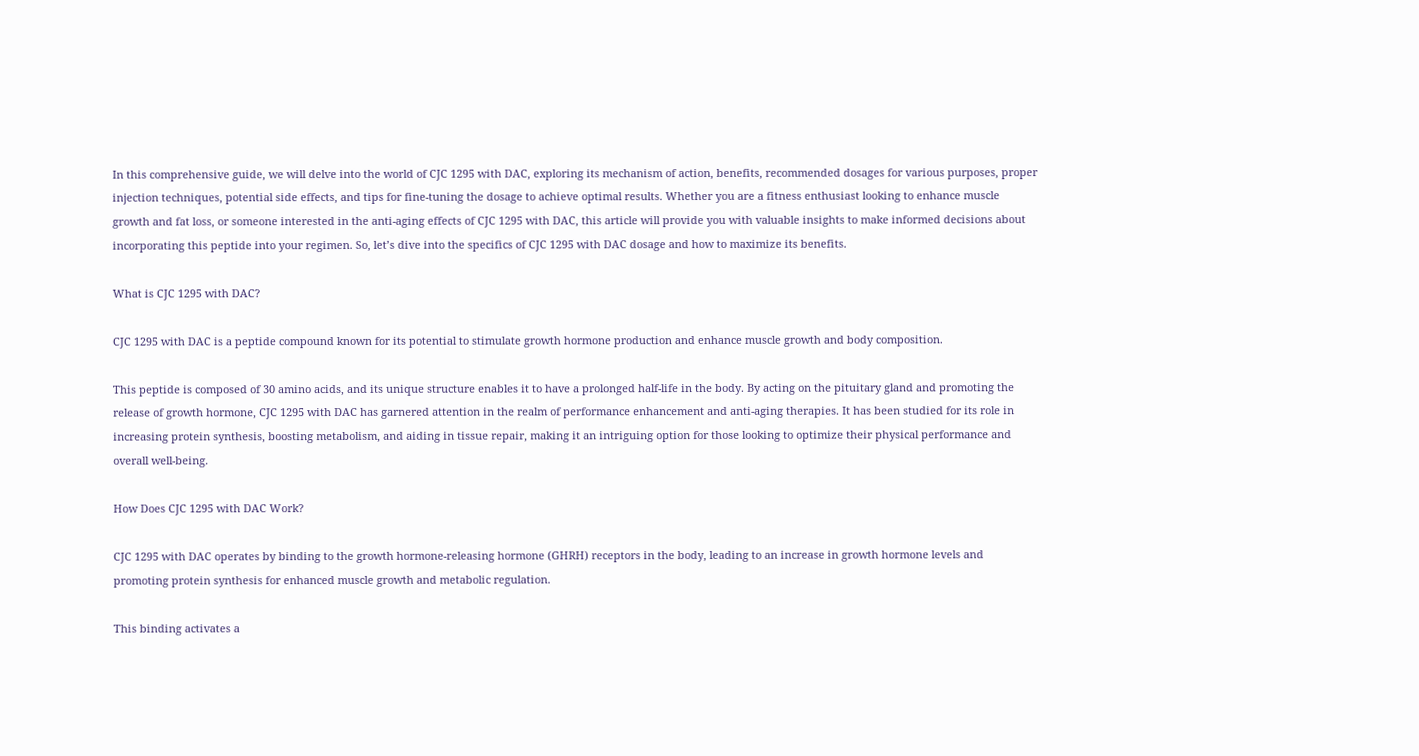In this comprehensive guide, we will delve into the world of CJC 1295 with DAC, exploring its mechanism of action, benefits, recommended dosages for various purposes, proper injection techniques, potential side effects, and tips for fine-tuning the dosage to achieve optimal results. Whether you are a fitness enthusiast looking to enhance muscle growth and fat loss, or someone interested in the anti-aging effects of CJC 1295 with DAC, this article will provide you with valuable insights to make informed decisions about incorporating this peptide into your regimen. So, let’s dive into the specifics of CJC 1295 with DAC dosage and how to maximize its benefits.

What is CJC 1295 with DAC?

CJC 1295 with DAC is a peptide compound known for its potential to stimulate growth hormone production and enhance muscle growth and body composition.

This peptide is composed of 30 amino acids, and its unique structure enables it to have a prolonged half-life in the body. By acting on the pituitary gland and promoting the release of growth hormone, CJC 1295 with DAC has garnered attention in the realm of performance enhancement and anti-aging therapies. It has been studied for its role in increasing protein synthesis, boosting metabolism, and aiding in tissue repair, making it an intriguing option for those looking to optimize their physical performance and overall well-being.

How Does CJC 1295 with DAC Work?

CJC 1295 with DAC operates by binding to the growth hormone-releasing hormone (GHRH) receptors in the body, leading to an increase in growth hormone levels and promoting protein synthesis for enhanced muscle growth and metabolic regulation.

This binding activates a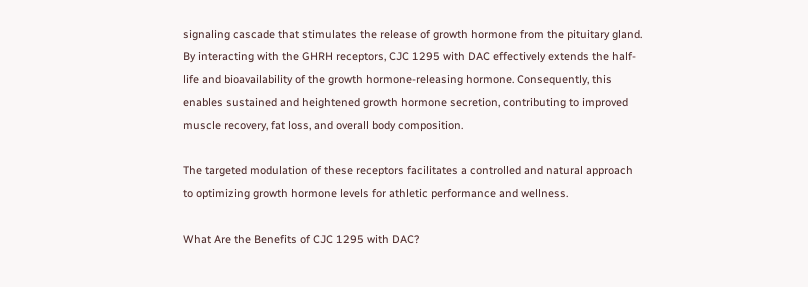signaling cascade that stimulates the release of growth hormone from the pituitary gland. By interacting with the GHRH receptors, CJC 1295 with DAC effectively extends the half-life and bioavailability of the growth hormone-releasing hormone. Consequently, this enables sustained and heightened growth hormone secretion, contributing to improved muscle recovery, fat loss, and overall body composition.

The targeted modulation of these receptors facilitates a controlled and natural approach to optimizing growth hormone levels for athletic performance and wellness.

What Are the Benefits of CJC 1295 with DAC?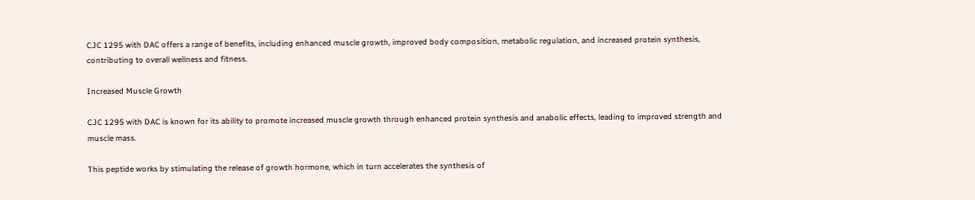CJC 1295 with DAC offers a range of benefits, including enhanced muscle growth, improved body composition, metabolic regulation, and increased protein synthesis, contributing to overall wellness and fitness.

Increased Muscle Growth

CJC 1295 with DAC is known for its ability to promote increased muscle growth through enhanced protein synthesis and anabolic effects, leading to improved strength and muscle mass.

This peptide works by stimulating the release of growth hormone, which in turn accelerates the synthesis of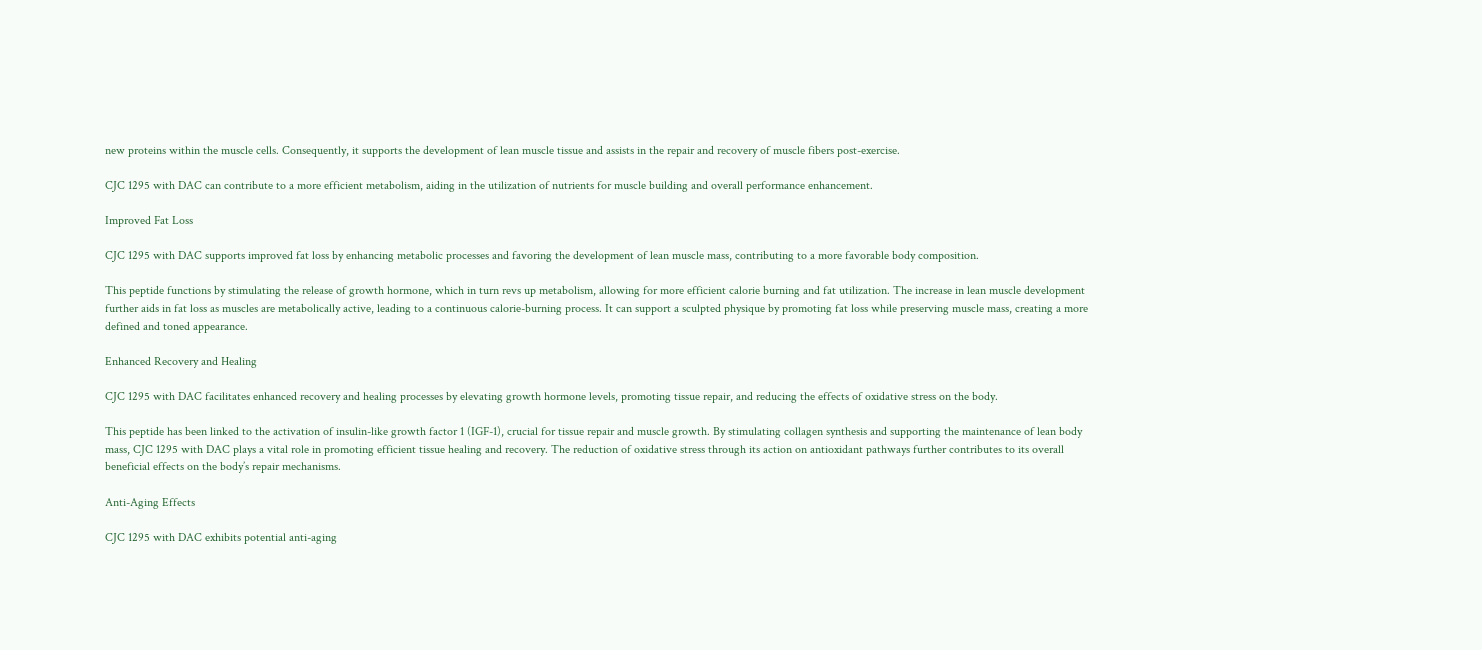new proteins within the muscle cells. Consequently, it supports the development of lean muscle tissue and assists in the repair and recovery of muscle fibers post-exercise.

CJC 1295 with DAC can contribute to a more efficient metabolism, aiding in the utilization of nutrients for muscle building and overall performance enhancement.

Improved Fat Loss

CJC 1295 with DAC supports improved fat loss by enhancing metabolic processes and favoring the development of lean muscle mass, contributing to a more favorable body composition.

This peptide functions by stimulating the release of growth hormone, which in turn revs up metabolism, allowing for more efficient calorie burning and fat utilization. The increase in lean muscle development further aids in fat loss as muscles are metabolically active, leading to a continuous calorie-burning process. It can support a sculpted physique by promoting fat loss while preserving muscle mass, creating a more defined and toned appearance.

Enhanced Recovery and Healing

CJC 1295 with DAC facilitates enhanced recovery and healing processes by elevating growth hormone levels, promoting tissue repair, and reducing the effects of oxidative stress on the body.

This peptide has been linked to the activation of insulin-like growth factor 1 (IGF-1), crucial for tissue repair and muscle growth. By stimulating collagen synthesis and supporting the maintenance of lean body mass, CJC 1295 with DAC plays a vital role in promoting efficient tissue healing and recovery. The reduction of oxidative stress through its action on antioxidant pathways further contributes to its overall beneficial effects on the body’s repair mechanisms.

Anti-Aging Effects

CJC 1295 with DAC exhibits potential anti-aging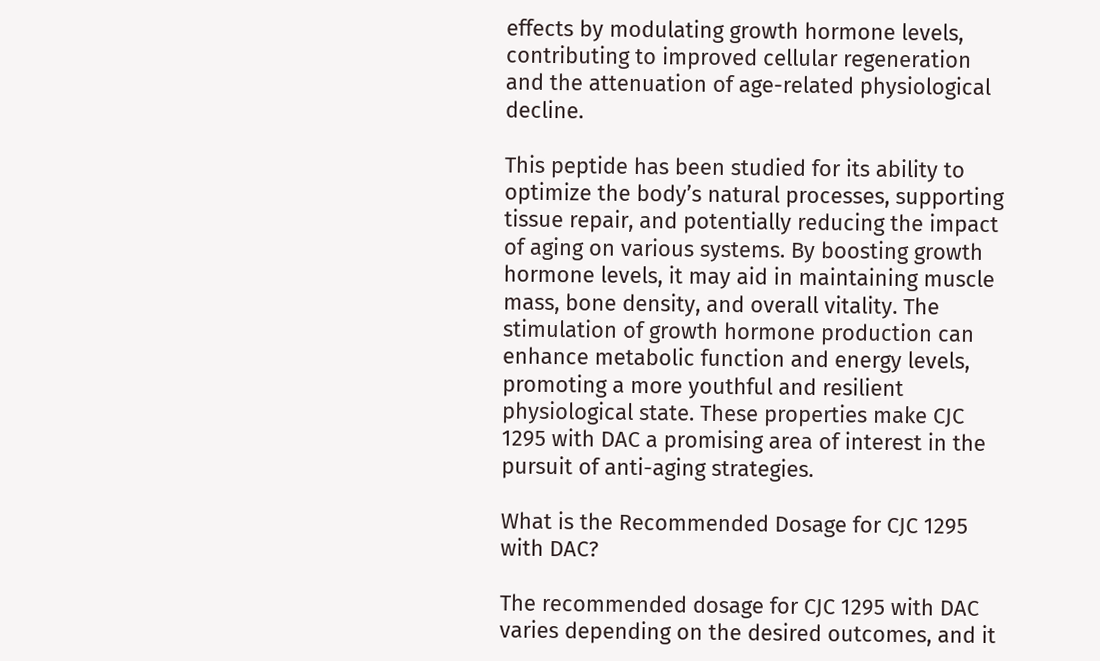effects by modulating growth hormone levels, contributing to improved cellular regeneration and the attenuation of age-related physiological decline.

This peptide has been studied for its ability to optimize the body’s natural processes, supporting tissue repair, and potentially reducing the impact of aging on various systems. By boosting growth hormone levels, it may aid in maintaining muscle mass, bone density, and overall vitality. The stimulation of growth hormone production can enhance metabolic function and energy levels, promoting a more youthful and resilient physiological state. These properties make CJC 1295 with DAC a promising area of interest in the pursuit of anti-aging strategies.

What is the Recommended Dosage for CJC 1295 with DAC?

The recommended dosage for CJC 1295 with DAC varies depending on the desired outcomes, and it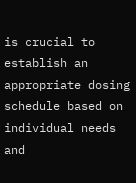is crucial to establish an appropriate dosing schedule based on individual needs and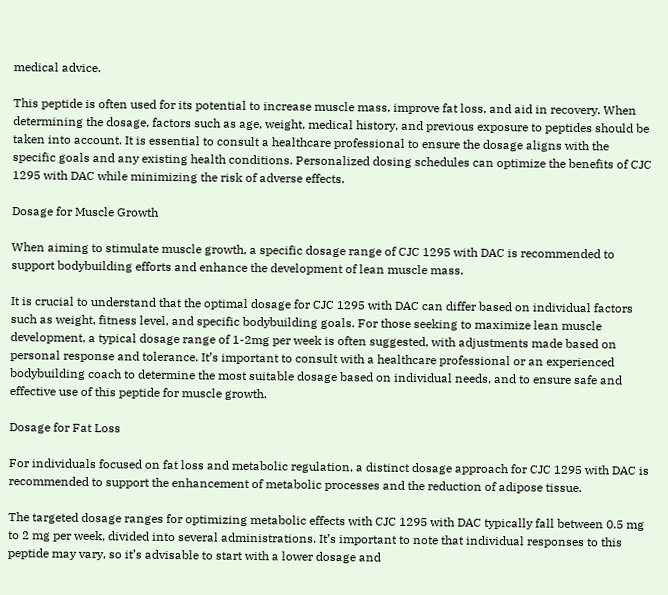medical advice.

This peptide is often used for its potential to increase muscle mass, improve fat loss, and aid in recovery. When determining the dosage, factors such as age, weight, medical history, and previous exposure to peptides should be taken into account. It is essential to consult a healthcare professional to ensure the dosage aligns with the specific goals and any existing health conditions. Personalized dosing schedules can optimize the benefits of CJC 1295 with DAC while minimizing the risk of adverse effects.

Dosage for Muscle Growth

When aiming to stimulate muscle growth, a specific dosage range of CJC 1295 with DAC is recommended to support bodybuilding efforts and enhance the development of lean muscle mass.

It is crucial to understand that the optimal dosage for CJC 1295 with DAC can differ based on individual factors such as weight, fitness level, and specific bodybuilding goals. For those seeking to maximize lean muscle development, a typical dosage range of 1-2mg per week is often suggested, with adjustments made based on personal response and tolerance. It’s important to consult with a healthcare professional or an experienced bodybuilding coach to determine the most suitable dosage based on individual needs, and to ensure safe and effective use of this peptide for muscle growth.

Dosage for Fat Loss

For individuals focused on fat loss and metabolic regulation, a distinct dosage approach for CJC 1295 with DAC is recommended to support the enhancement of metabolic processes and the reduction of adipose tissue.

The targeted dosage ranges for optimizing metabolic effects with CJC 1295 with DAC typically fall between 0.5 mg to 2 mg per week, divided into several administrations. It’s important to note that individual responses to this peptide may vary, so it’s advisable to start with a lower dosage and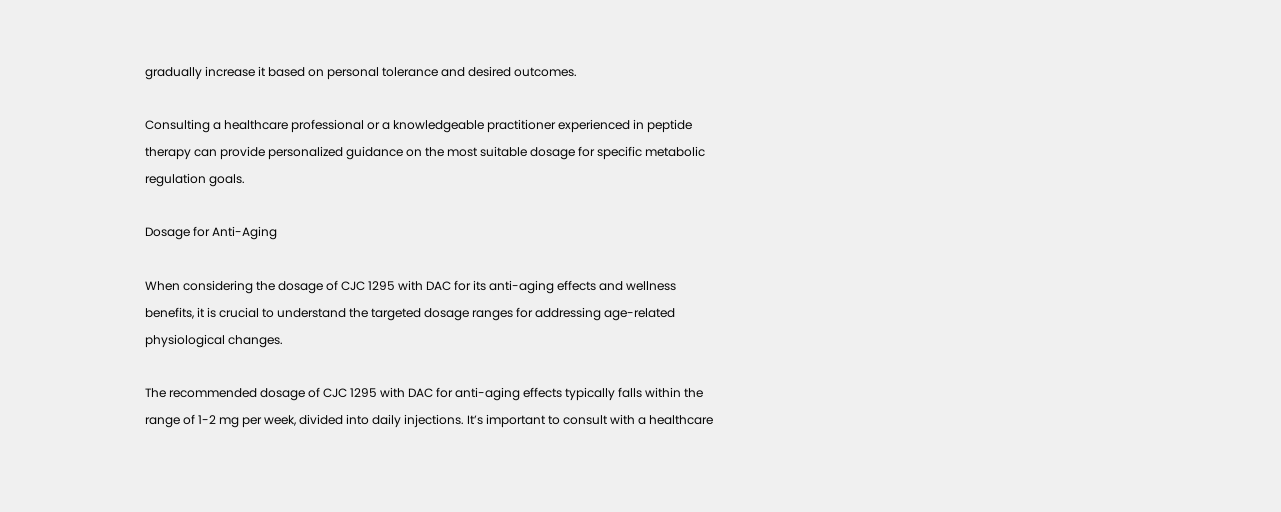gradually increase it based on personal tolerance and desired outcomes.

Consulting a healthcare professional or a knowledgeable practitioner experienced in peptide therapy can provide personalized guidance on the most suitable dosage for specific metabolic regulation goals.

Dosage for Anti-Aging

When considering the dosage of CJC 1295 with DAC for its anti-aging effects and wellness benefits, it is crucial to understand the targeted dosage ranges for addressing age-related physiological changes.

The recommended dosage of CJC 1295 with DAC for anti-aging effects typically falls within the range of 1-2 mg per week, divided into daily injections. It’s important to consult with a healthcare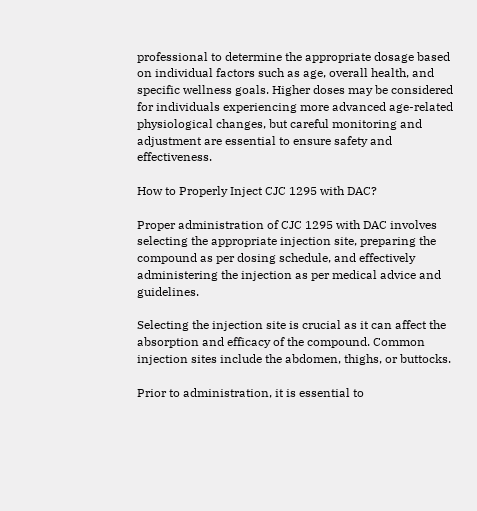professional to determine the appropriate dosage based on individual factors such as age, overall health, and specific wellness goals. Higher doses may be considered for individuals experiencing more advanced age-related physiological changes, but careful monitoring and adjustment are essential to ensure safety and effectiveness.

How to Properly Inject CJC 1295 with DAC?

Proper administration of CJC 1295 with DAC involves selecting the appropriate injection site, preparing the compound as per dosing schedule, and effectively administering the injection as per medical advice and guidelines.

Selecting the injection site is crucial as it can affect the absorption and efficacy of the compound. Common injection sites include the abdomen, thighs, or buttocks.

Prior to administration, it is essential to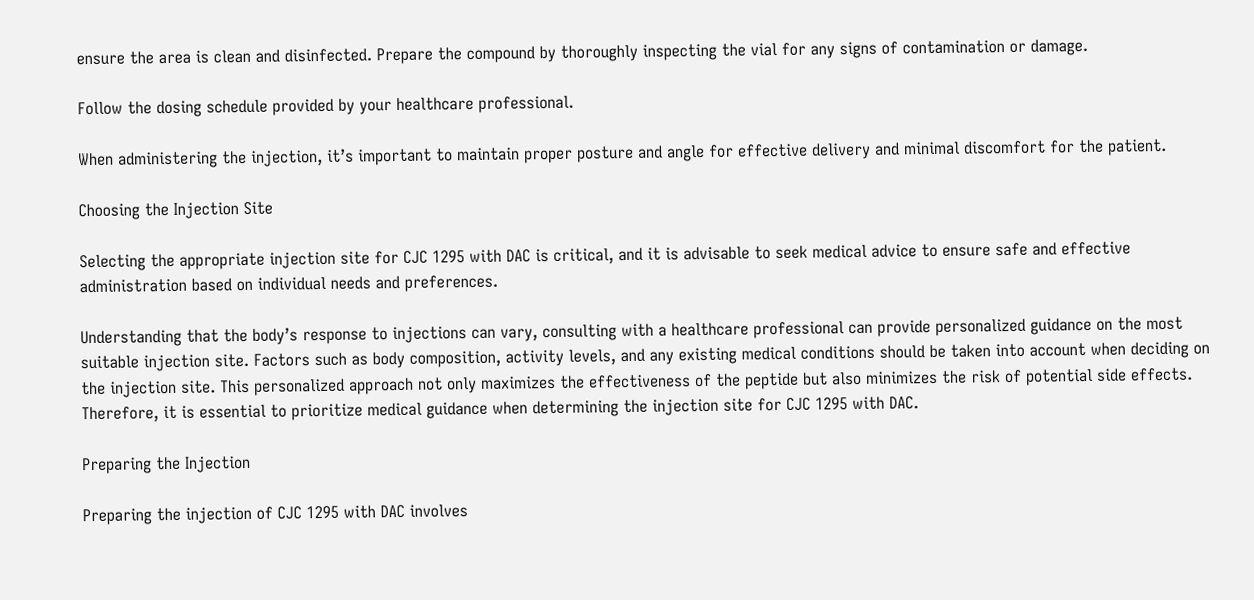ensure the area is clean and disinfected. Prepare the compound by thoroughly inspecting the vial for any signs of contamination or damage.

Follow the dosing schedule provided by your healthcare professional.

When administering the injection, it’s important to maintain proper posture and angle for effective delivery and minimal discomfort for the patient.

Choosing the Injection Site

Selecting the appropriate injection site for CJC 1295 with DAC is critical, and it is advisable to seek medical advice to ensure safe and effective administration based on individual needs and preferences.

Understanding that the body’s response to injections can vary, consulting with a healthcare professional can provide personalized guidance on the most suitable injection site. Factors such as body composition, activity levels, and any existing medical conditions should be taken into account when deciding on the injection site. This personalized approach not only maximizes the effectiveness of the peptide but also minimizes the risk of potential side effects. Therefore, it is essential to prioritize medical guidance when determining the injection site for CJC 1295 with DAC.

Preparing the Injection

Preparing the injection of CJC 1295 with DAC involves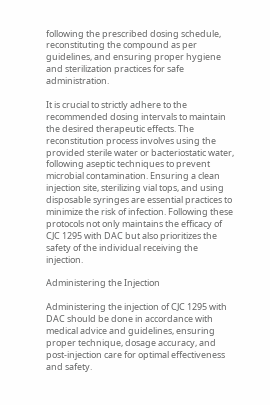following the prescribed dosing schedule, reconstituting the compound as per guidelines, and ensuring proper hygiene and sterilization practices for safe administration.

It is crucial to strictly adhere to the recommended dosing intervals to maintain the desired therapeutic effects. The reconstitution process involves using the provided sterile water or bacteriostatic water, following aseptic techniques to prevent microbial contamination. Ensuring a clean injection site, sterilizing vial tops, and using disposable syringes are essential practices to minimize the risk of infection. Following these protocols not only maintains the efficacy of CJC 1295 with DAC but also prioritizes the safety of the individual receiving the injection.

Administering the Injection

Administering the injection of CJC 1295 with DAC should be done in accordance with medical advice and guidelines, ensuring proper technique, dosage accuracy, and post-injection care for optimal effectiveness and safety.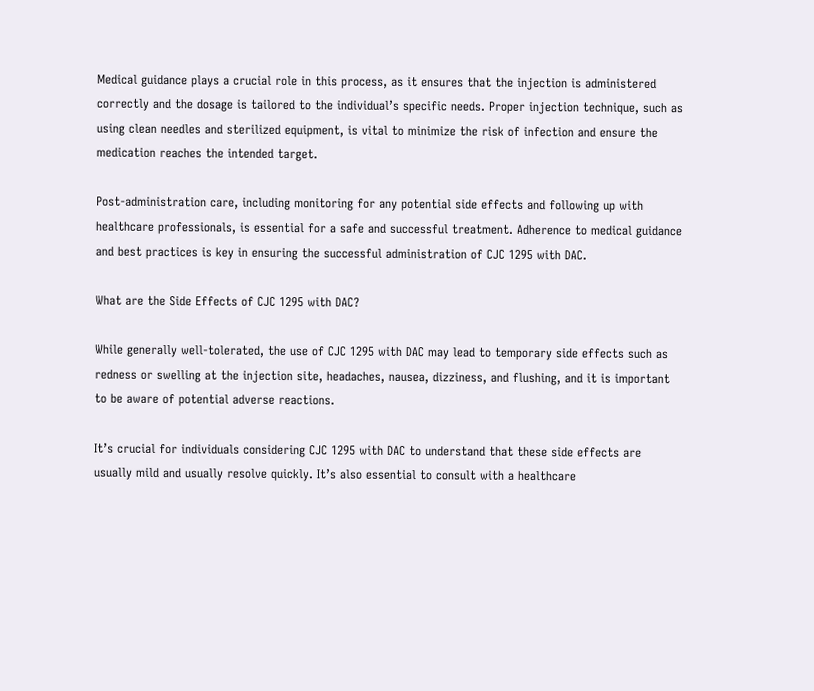Medical guidance plays a crucial role in this process, as it ensures that the injection is administered correctly and the dosage is tailored to the individual’s specific needs. Proper injection technique, such as using clean needles and sterilized equipment, is vital to minimize the risk of infection and ensure the medication reaches the intended target.

Post-administration care, including monitoring for any potential side effects and following up with healthcare professionals, is essential for a safe and successful treatment. Adherence to medical guidance and best practices is key in ensuring the successful administration of CJC 1295 with DAC.

What are the Side Effects of CJC 1295 with DAC?

While generally well-tolerated, the use of CJC 1295 with DAC may lead to temporary side effects such as redness or swelling at the injection site, headaches, nausea, dizziness, and flushing, and it is important to be aware of potential adverse reactions.

It’s crucial for individuals considering CJC 1295 with DAC to understand that these side effects are usually mild and usually resolve quickly. It’s also essential to consult with a healthcare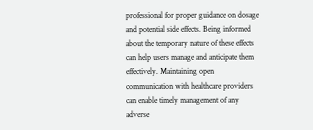professional for proper guidance on dosage and potential side effects. Being informed about the temporary nature of these effects can help users manage and anticipate them effectively. Maintaining open communication with healthcare providers can enable timely management of any adverse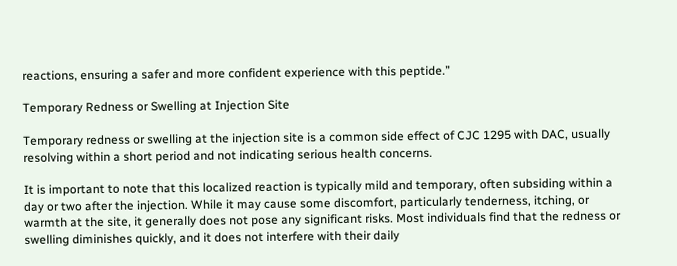reactions, ensuring a safer and more confident experience with this peptide.”

Temporary Redness or Swelling at Injection Site

Temporary redness or swelling at the injection site is a common side effect of CJC 1295 with DAC, usually resolving within a short period and not indicating serious health concerns.

It is important to note that this localized reaction is typically mild and temporary, often subsiding within a day or two after the injection. While it may cause some discomfort, particularly tenderness, itching, or warmth at the site, it generally does not pose any significant risks. Most individuals find that the redness or swelling diminishes quickly, and it does not interfere with their daily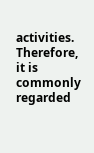activities. Therefore, it is commonly regarded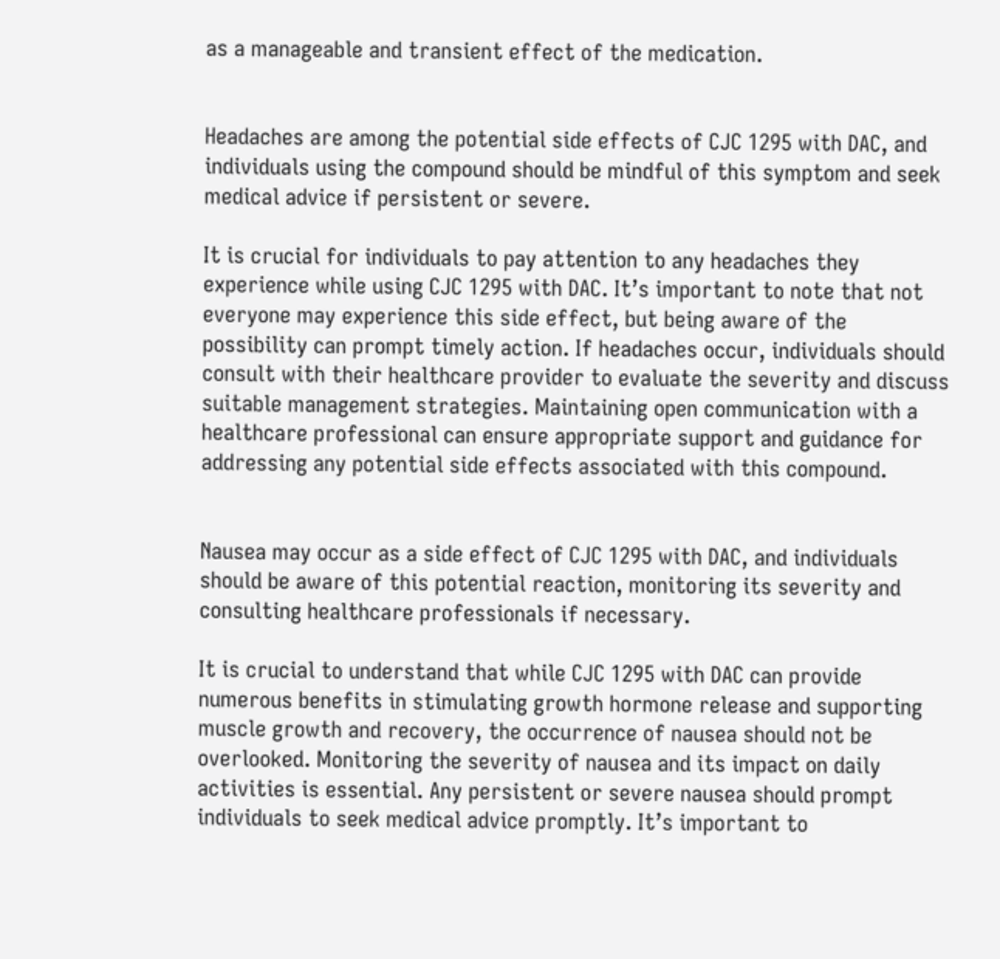as a manageable and transient effect of the medication.


Headaches are among the potential side effects of CJC 1295 with DAC, and individuals using the compound should be mindful of this symptom and seek medical advice if persistent or severe.

It is crucial for individuals to pay attention to any headaches they experience while using CJC 1295 with DAC. It’s important to note that not everyone may experience this side effect, but being aware of the possibility can prompt timely action. If headaches occur, individuals should consult with their healthcare provider to evaluate the severity and discuss suitable management strategies. Maintaining open communication with a healthcare professional can ensure appropriate support and guidance for addressing any potential side effects associated with this compound.


Nausea may occur as a side effect of CJC 1295 with DAC, and individuals should be aware of this potential reaction, monitoring its severity and consulting healthcare professionals if necessary.

It is crucial to understand that while CJC 1295 with DAC can provide numerous benefits in stimulating growth hormone release and supporting muscle growth and recovery, the occurrence of nausea should not be overlooked. Monitoring the severity of nausea and its impact on daily activities is essential. Any persistent or severe nausea should prompt individuals to seek medical advice promptly. It’s important to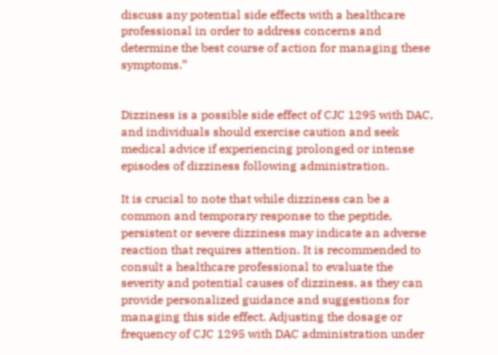discuss any potential side effects with a healthcare professional in order to address concerns and determine the best course of action for managing these symptoms.”


Dizziness is a possible side effect of CJC 1295 with DAC, and individuals should exercise caution and seek medical advice if experiencing prolonged or intense episodes of dizziness following administration.

It is crucial to note that while dizziness can be a common and temporary response to the peptide, persistent or severe dizziness may indicate an adverse reaction that requires attention. It is recommended to consult a healthcare professional to evaluate the severity and potential causes of dizziness, as they can provide personalized guidance and suggestions for managing this side effect. Adjusting the dosage or frequency of CJC 1295 with DAC administration under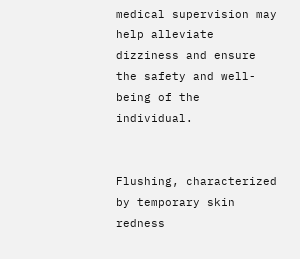medical supervision may help alleviate dizziness and ensure the safety and well-being of the individual.


Flushing, characterized by temporary skin redness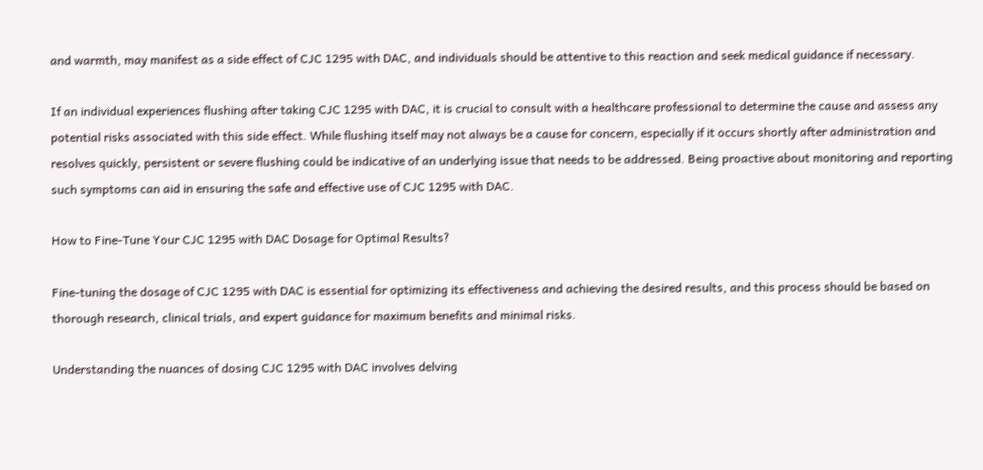and warmth, may manifest as a side effect of CJC 1295 with DAC, and individuals should be attentive to this reaction and seek medical guidance if necessary.

If an individual experiences flushing after taking CJC 1295 with DAC, it is crucial to consult with a healthcare professional to determine the cause and assess any potential risks associated with this side effect. While flushing itself may not always be a cause for concern, especially if it occurs shortly after administration and resolves quickly, persistent or severe flushing could be indicative of an underlying issue that needs to be addressed. Being proactive about monitoring and reporting such symptoms can aid in ensuring the safe and effective use of CJC 1295 with DAC.

How to Fine-Tune Your CJC 1295 with DAC Dosage for Optimal Results?

Fine-tuning the dosage of CJC 1295 with DAC is essential for optimizing its effectiveness and achieving the desired results, and this process should be based on thorough research, clinical trials, and expert guidance for maximum benefits and minimal risks.

Understanding the nuances of dosing CJC 1295 with DAC involves delving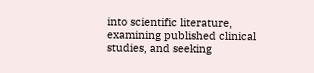into scientific literature, examining published clinical studies, and seeking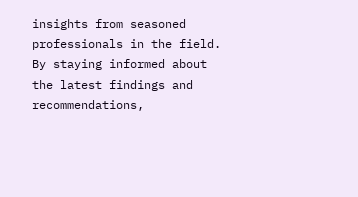insights from seasoned professionals in the field. By staying informed about the latest findings and recommendations,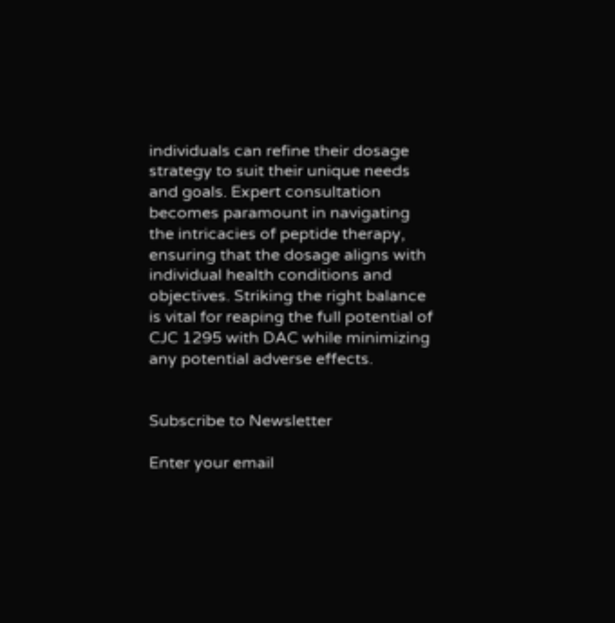individuals can refine their dosage strategy to suit their unique needs and goals. Expert consultation becomes paramount in navigating the intricacies of peptide therapy, ensuring that the dosage aligns with individual health conditions and objectives. Striking the right balance is vital for reaping the full potential of CJC 1295 with DAC while minimizing any potential adverse effects.


Subscribe to Newsletter

Enter your email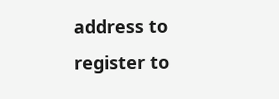address to register to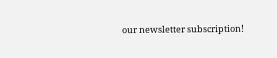our newsletter subscription!